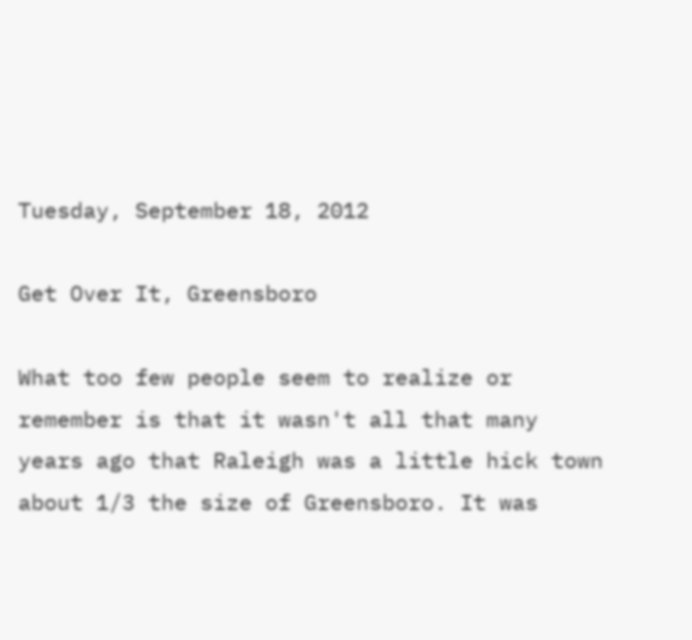Tuesday, September 18, 2012

Get Over It, Greensboro

What too few people seem to realize or remember is that it wasn't all that many years ago that Raleigh was a little hick town about 1/3 the size of Greensboro. It was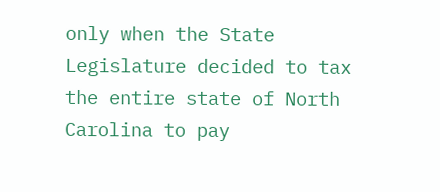only when the State Legislature decided to tax the entire state of North Carolina to pay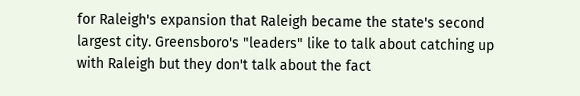for Raleigh's expansion that Raleigh became the state's second largest city. Greensboro's "leaders" like to talk about catching up with Raleigh but they don't talk about the fact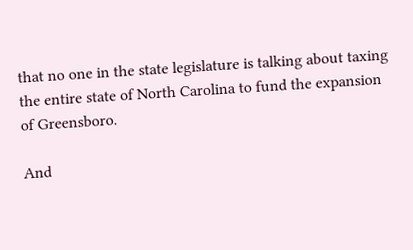that no one in the state legislature is talking about taxing the entire state of North Carolina to fund the expansion of Greensboro.

And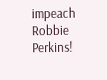impeach Robbie Perkins!